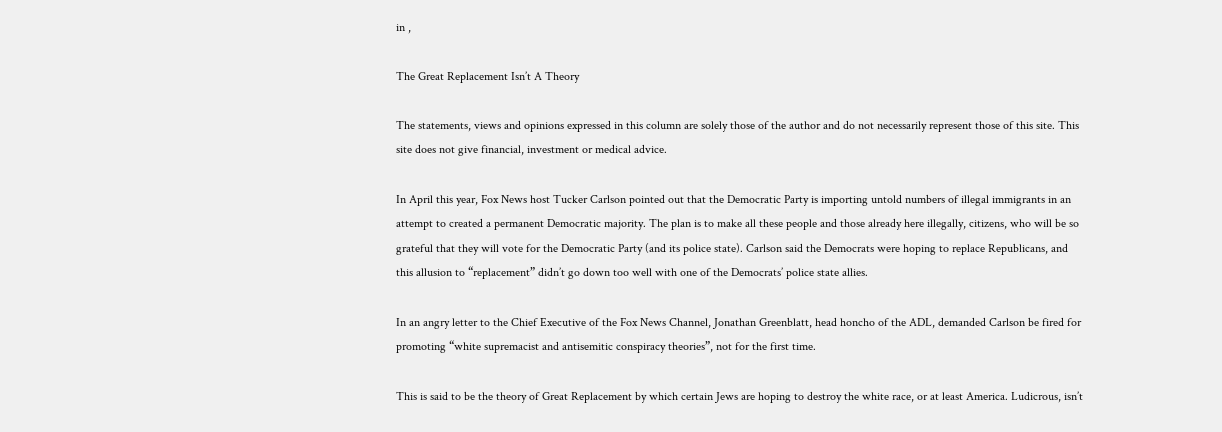in ,

The Great Replacement Isn’t A Theory

The statements, views and opinions expressed in this column are solely those of the author and do not necessarily represent those of this site. This site does not give financial, investment or medical advice.

In April this year, Fox News host Tucker Carlson pointed out that the Democratic Party is importing untold numbers of illegal immigrants in an attempt to created a permanent Democratic majority. The plan is to make all these people and those already here illegally, citizens, who will be so grateful that they will vote for the Democratic Party (and its police state). Carlson said the Democrats were hoping to replace Republicans, and this allusion to “replacement” didn’t go down too well with one of the Democrats’ police state allies.

In an angry letter to the Chief Executive of the Fox News Channel, Jonathan Greenblatt, head honcho of the ADL, demanded Carlson be fired for promoting “white supremacist and antisemitic conspiracy theories”, not for the first time.

This is said to be the theory of Great Replacement by which certain Jews are hoping to destroy the white race, or at least America. Ludicrous, isn’t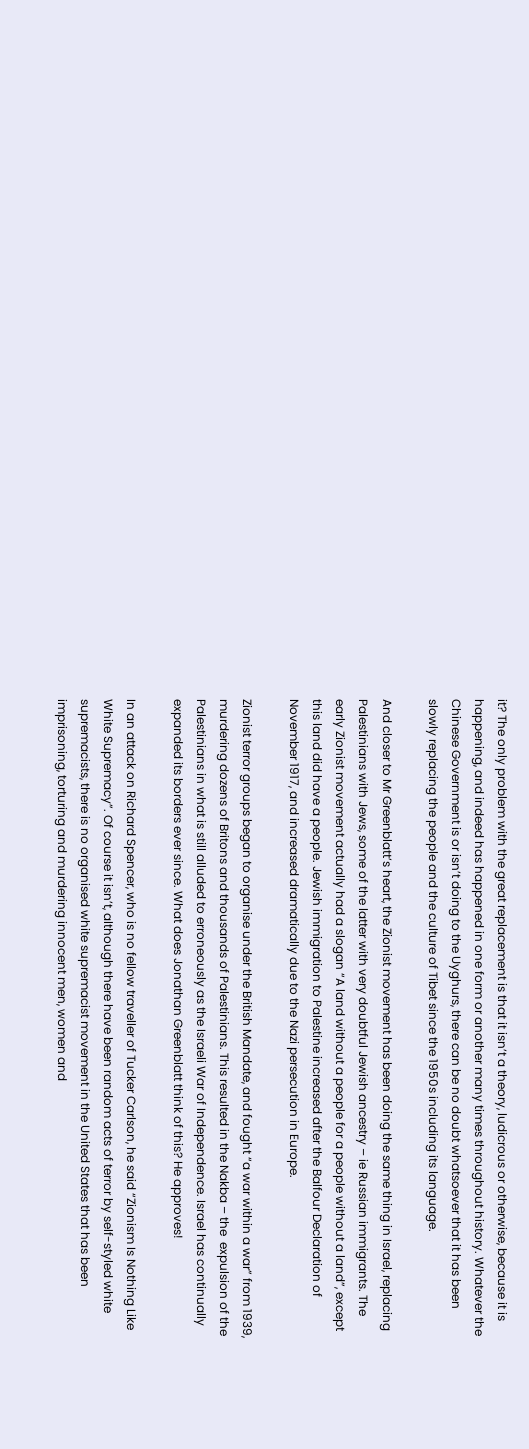it? The only problem with the great replacement is that it isn’t a theory, ludicrous or otherwise, because it is happening, and indeed has happened in one form or another many times throughout history. Whatever the Chinese Government is or isn’t doing to the Uyghurs, there can be no doubt whatsoever that it has been slowly replacing the people and the culture of Tibet since the 1950s including its language.

And closer to Mr Greenblatt’s heart, the Zionist movement has been doing the same thing in Israel, replacing Palestinians with Jews, some of the latter with very doubtful Jewish ancestry – ie Russian immigrants. The early Zionist movement actually had a slogan “A land without a people for a people without a land”, except this land did have a people. Jewish immigration to Palestine increased after the Balfour Declaration of November 1917, and increased dramatically due to the Nazi persecution in Europe.

Zionist terror groups began to organise under the British Mandate, and fought “a war within a war” from 1939, murdering dozens of Britons and thousands of Palestinians. This resulted in the Nakba – the  expulsion of the Palestinians in what is still alluded to erroneously as the Israeli War of Independence. Israel has continually expanded its borders ever since. What does Jonathan Greenblatt think of this? He approves!

In an attack on Richard Spencer, who is no fellow traveller of Tucker Carlson, he said “Zionism Is Nothing Like White Supremacy”. Of course it isn’t, although there have been random acts of terror by self-styled white supremacists, there is no organised white supremacist movement in the United States that has been imprisoning, torturing and murdering innocent men, women and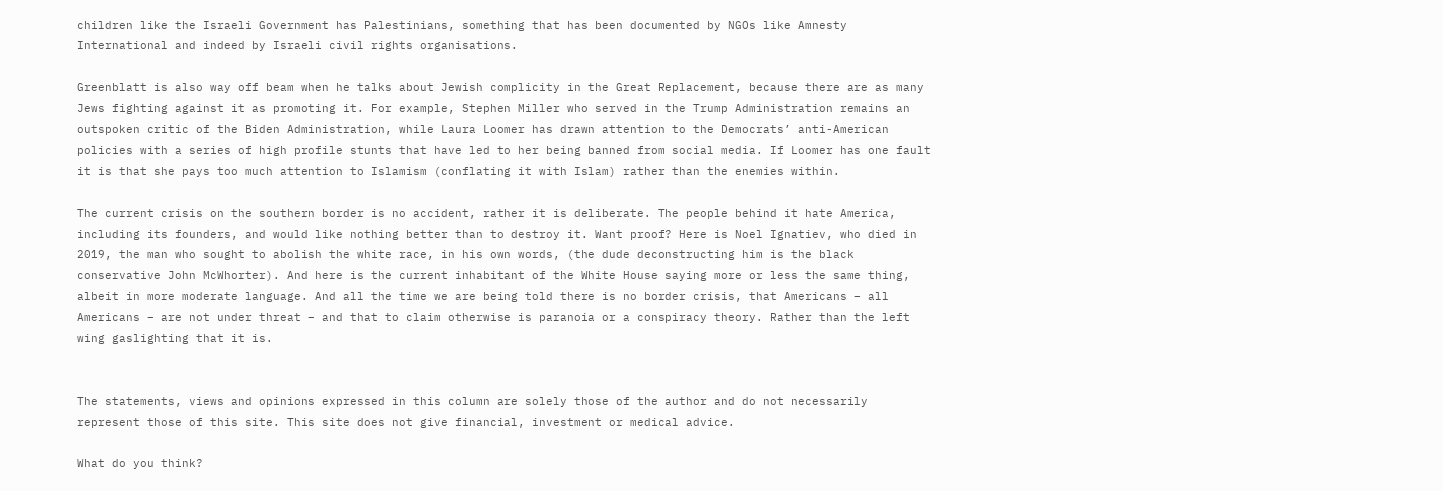children like the Israeli Government has Palestinians, something that has been documented by NGOs like Amnesty International and indeed by Israeli civil rights organisations.

Greenblatt is also way off beam when he talks about Jewish complicity in the Great Replacement, because there are as many Jews fighting against it as promoting it. For example, Stephen Miller who served in the Trump Administration remains an outspoken critic of the Biden Administration, while Laura Loomer has drawn attention to the Democrats’ anti-American policies with a series of high profile stunts that have led to her being banned from social media. If Loomer has one fault it is that she pays too much attention to Islamism (conflating it with Islam) rather than the enemies within.

The current crisis on the southern border is no accident, rather it is deliberate. The people behind it hate America, including its founders, and would like nothing better than to destroy it. Want proof? Here is Noel Ignatiev, who died in 2019, the man who sought to abolish the white race, in his own words, (the dude deconstructing him is the black conservative John McWhorter). And here is the current inhabitant of the White House saying more or less the same thing, albeit in more moderate language. And all the time we are being told there is no border crisis, that Americans – all Americans – are not under threat – and that to claim otherwise is paranoia or a conspiracy theory. Rather than the left wing gaslighting that it is.


The statements, views and opinions expressed in this column are solely those of the author and do not necessarily represent those of this site. This site does not give financial, investment or medical advice.

What do you think?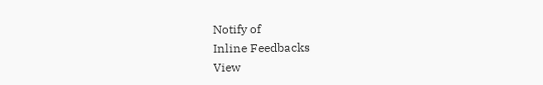Notify of
Inline Feedbacks
View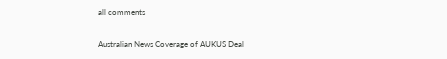all comments

Australian News Coverage of AUKUS Deal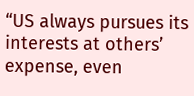“US always pursues its interests at others’ expense, even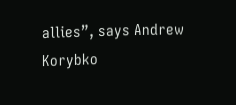allies”, says Andrew Korybko